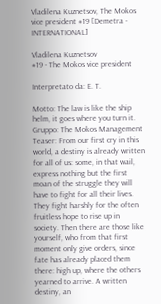Vladilena Kuznetsov, The Mokos vice president #19 [Demetra - INTERNATIONAL]

Vladilena Kuznetsov
#19 - The Mokos vice president

Interpretato da: E. T.

Motto: The law is like the ship helm, it goes where you turn it.
Gruppo: The Mokos Management
Teaser: From our first cry in this world, a destiny is already written for all of us: some, in that wail, express nothing but the first moan of the struggle they will have to fight for all their lives. They fight harshly for the often fruitless hope to rise up in society. Then there are those like yourself, who from that first moment only give orders, since fate has already placed them there: high up, where the others yearned to arrive. A written destiny, an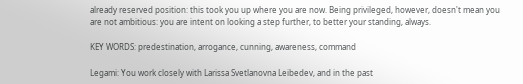already reserved position: this took you up where you are now. Being privileged, however, doesn't mean you are not ambitious: you are intent on looking a step further, to better your standing, always.

KEY WORDS: predestination, arrogance, cunning, awareness, command

Legami: You work closely with Larissa Svetlanovna Leibedev, and in the past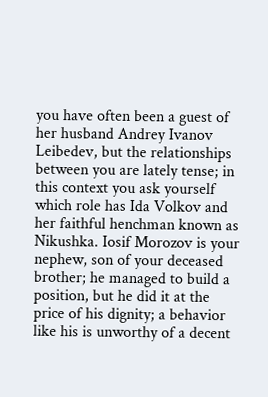you have often been a guest of her husband Andrey Ivanov Leibedev, but the relationships between you are lately tense; in this context you ask yourself which role has Ida Volkov and her faithful henchman known as Nikushka. Iosif Morozov is your nephew, son of your deceased brother; he managed to build a position, but he did it at the price of his dignity; a behavior like his is unworthy of a decent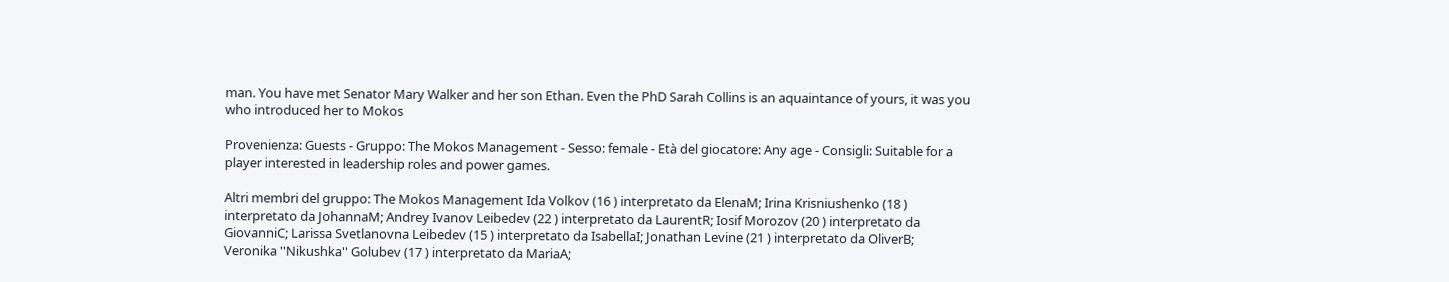man. You have met Senator Mary Walker and her son Ethan. Even the PhD Sarah Collins is an aquaintance of yours, it was you who introduced her to Mokos

Provenienza: Guests - Gruppo: The Mokos Management - Sesso: female - Età del giocatore: Any age - Consigli: Suitable for a player interested in leadership roles and power games.

Altri membri del gruppo: The Mokos Management Ida Volkov (16 ) interpretato da ElenaM; Irina Krisniushenko (18 ) interpretato da JohannaM; Andrey Ivanov Leibedev (22 ) interpretato da LaurentR; Iosif Morozov (20 ) interpretato da GiovanniC; Larissa Svetlanovna Leibedev (15 ) interpretato da IsabellaI; Jonathan Levine (21 ) interpretato da OliverB; Veronika ''Nikushka'' Golubev (17 ) interpretato da MariaA;